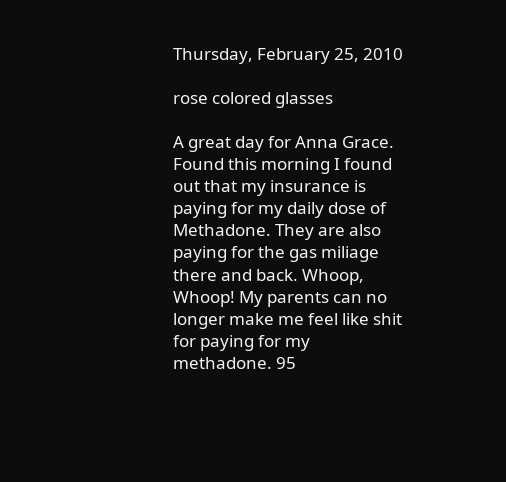Thursday, February 25, 2010

rose colored glasses

A great day for Anna Grace. Found this morning I found out that my insurance is paying for my daily dose of Methadone. They are also paying for the gas miliage there and back. Whoop, Whoop! My parents can no longer make me feel like shit for paying for my methadone. 95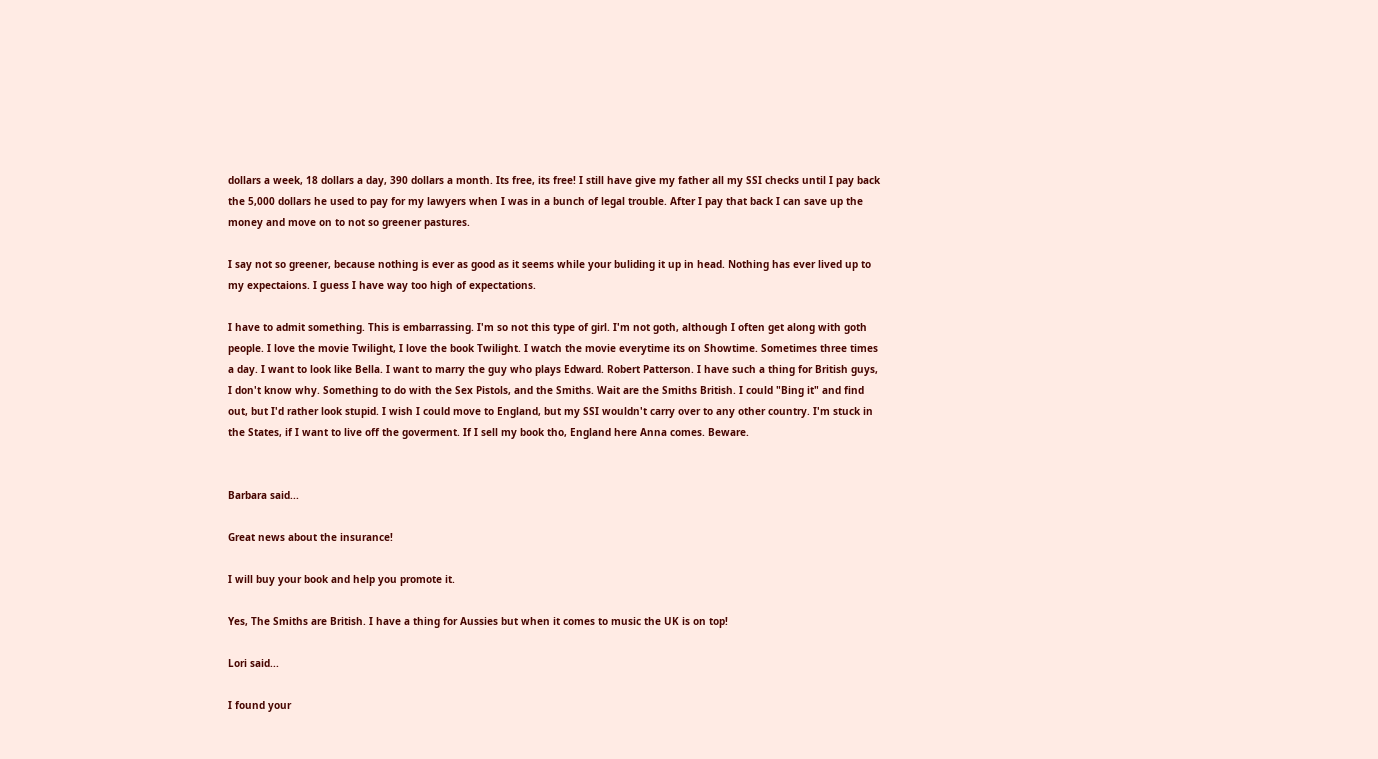dollars a week, 18 dollars a day, 390 dollars a month. Its free, its free! I still have give my father all my SSI checks until I pay back the 5,000 dollars he used to pay for my lawyers when I was in a bunch of legal trouble. After I pay that back I can save up the money and move on to not so greener pastures.

I say not so greener, because nothing is ever as good as it seems while your buliding it up in head. Nothing has ever lived up to my expectaions. I guess I have way too high of expectations.

I have to admit something. This is embarrassing. I'm so not this type of girl. I'm not goth, although I often get along with goth people. I love the movie Twilight, I love the book Twilight. I watch the movie everytime its on Showtime. Sometimes three times a day. I want to look like Bella. I want to marry the guy who plays Edward. Robert Patterson. I have such a thing for British guys, I don't know why. Something to do with the Sex Pistols, and the Smiths. Wait are the Smiths British. I could "Bing it" and find out, but I'd rather look stupid. I wish I could move to England, but my SSI wouldn't carry over to any other country. I'm stuck in the States, if I want to live off the goverment. If I sell my book tho, England here Anna comes. Beware.


Barbara said...

Great news about the insurance!

I will buy your book and help you promote it.

Yes, The Smiths are British. I have a thing for Aussies but when it comes to music the UK is on top!

Lori said...

I found your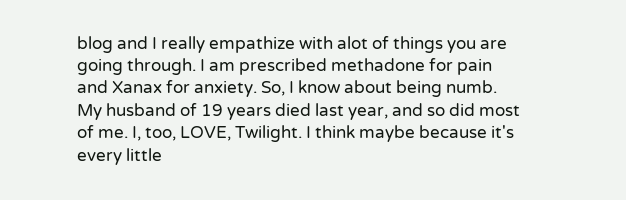blog and I really empathize with alot of things you are going through. I am prescribed methadone for pain and Xanax for anxiety. So, I know about being numb. My husband of 19 years died last year, and so did most of me. I, too, LOVE, Twilight. I think maybe because it's every little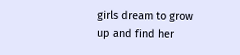girls dream to grow up and find her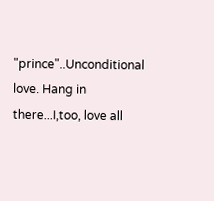"prince"..Unconditional love. Hang in there...I,too, love all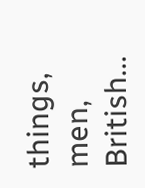things, men, British...